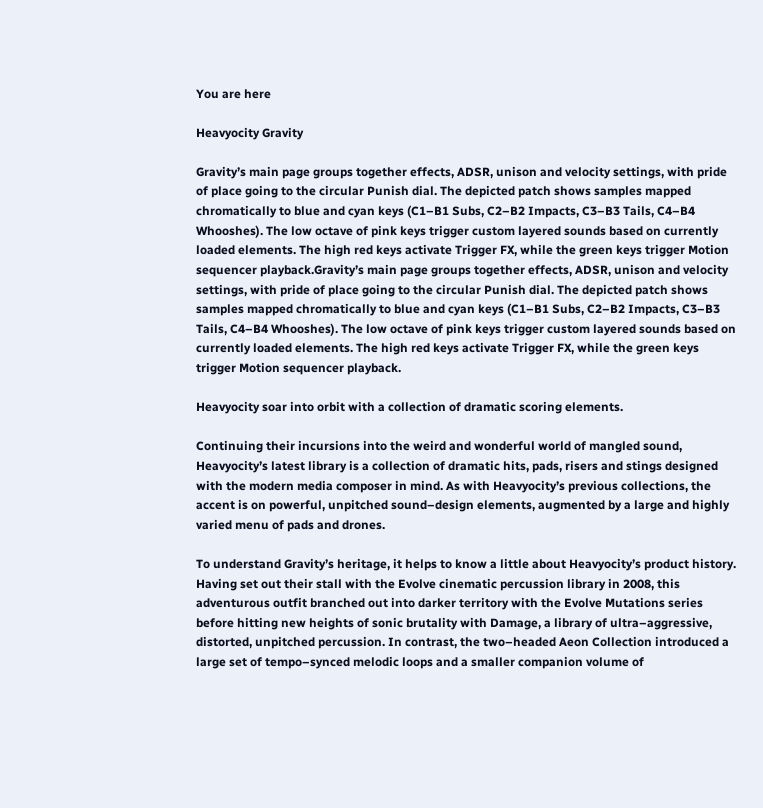You are here

Heavyocity Gravity

Gravity’s main page groups together effects, ADSR, unison and velocity settings, with pride of place going to the circular Punish dial. The depicted patch shows samples mapped chromatically to blue and cyan keys (C1–B1 Subs, C2–B2 Impacts, C3–B3 Tails, C4–B4 Whooshes). The low octave of pink keys trigger custom layered sounds based on currently loaded elements. The high red keys activate Trigger FX, while the green keys trigger Motion sequencer playback.Gravity’s main page groups together effects, ADSR, unison and velocity settings, with pride of place going to the circular Punish dial. The depicted patch shows samples mapped chromatically to blue and cyan keys (C1–B1 Subs, C2–B2 Impacts, C3–B3 Tails, C4–B4 Whooshes). The low octave of pink keys trigger custom layered sounds based on currently loaded elements. The high red keys activate Trigger FX, while the green keys trigger Motion sequencer playback.

Heavyocity soar into orbit with a collection of dramatic scoring elements.

Continuing their incursions into the weird and wonderful world of mangled sound, Heavyocity’s latest library is a collection of dramatic hits, pads, risers and stings designed with the modern media composer in mind. As with Heavyocity’s previous collections, the accent is on powerful, unpitched sound–design elements, augmented by a large and highly varied menu of pads and drones.

To understand Gravity’s heritage, it helps to know a little about Heavyocity’s product history. Having set out their stall with the Evolve cinematic percussion library in 2008, this adventurous outfit branched out into darker territory with the Evolve Mutations series before hitting new heights of sonic brutality with Damage, a library of ultra–aggressive, distorted, unpitched percussion. In contrast, the two–headed Aeon Collection introduced a large set of tempo–synced melodic loops and a smaller companion volume of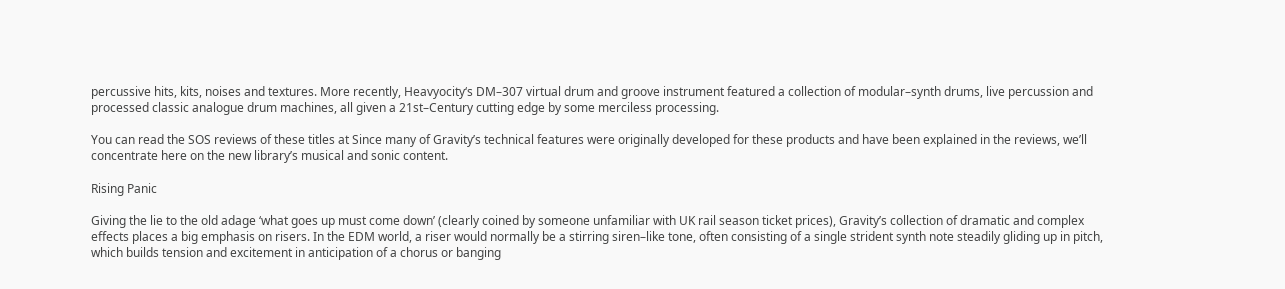percussive hits, kits, noises and textures. More recently, Heavyocity‘s DM–307 virtual drum and groove instrument featured a collection of modular–synth drums, live percussion and processed classic analogue drum machines, all given a 21st–Century cutting edge by some merciless processing.

You can read the SOS reviews of these titles at Since many of Gravity’s technical features were originally developed for these products and have been explained in the reviews, we’ll concentrate here on the new library’s musical and sonic content.

Rising Panic

Giving the lie to the old adage ‘what goes up must come down’ (clearly coined by someone unfamiliar with UK rail season ticket prices), Gravity’s collection of dramatic and complex effects places a big emphasis on risers. In the EDM world, a riser would normally be a stirring siren–like tone, often consisting of a single strident synth note steadily gliding up in pitch, which builds tension and excitement in anticipation of a chorus or banging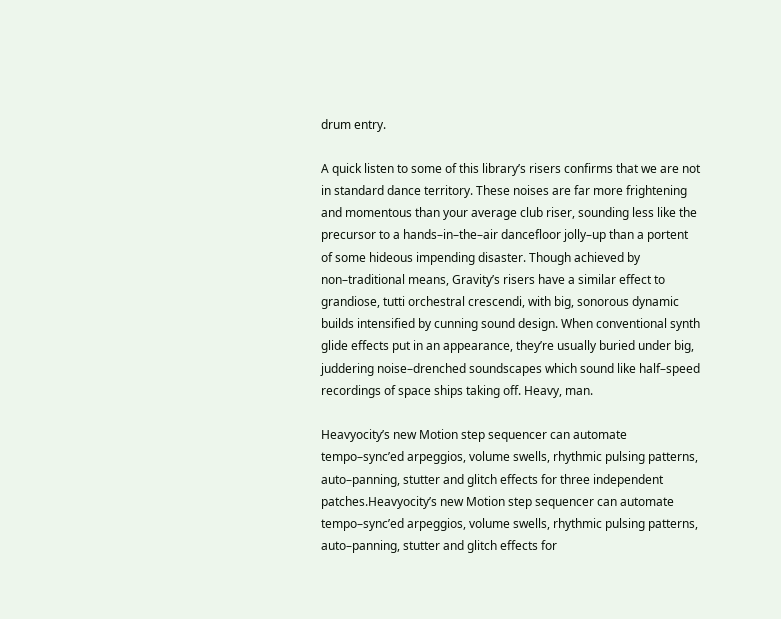drum entry.

A quick listen to some of this library’s risers confirms that we are not in standard dance territory. These noises are far more frightening and momentous than your average club riser, sounding less like the precursor to a hands–in–the–air dancefloor jolly–up than a portent of some hideous impending disaster. Though achieved by non–traditional means, Gravity’s risers have a similar effect to grandiose, tutti orchestral crescendi, with big, sonorous dynamic builds intensified by cunning sound design. When conventional synth glide effects put in an appearance, they’re usually buried under big, juddering noise–drenched soundscapes which sound like half–speed recordings of space ships taking off. Heavy, man.

Heavyocity’s new Motion step sequencer can automate tempo–sync’ed arpeggios, volume swells, rhythmic pulsing patterns, auto–panning, stutter and glitch effects for three independent patches.Heavyocity’s new Motion step sequencer can automate tempo–sync’ed arpeggios, volume swells, rhythmic pulsing patterns, auto–panning, stutter and glitch effects for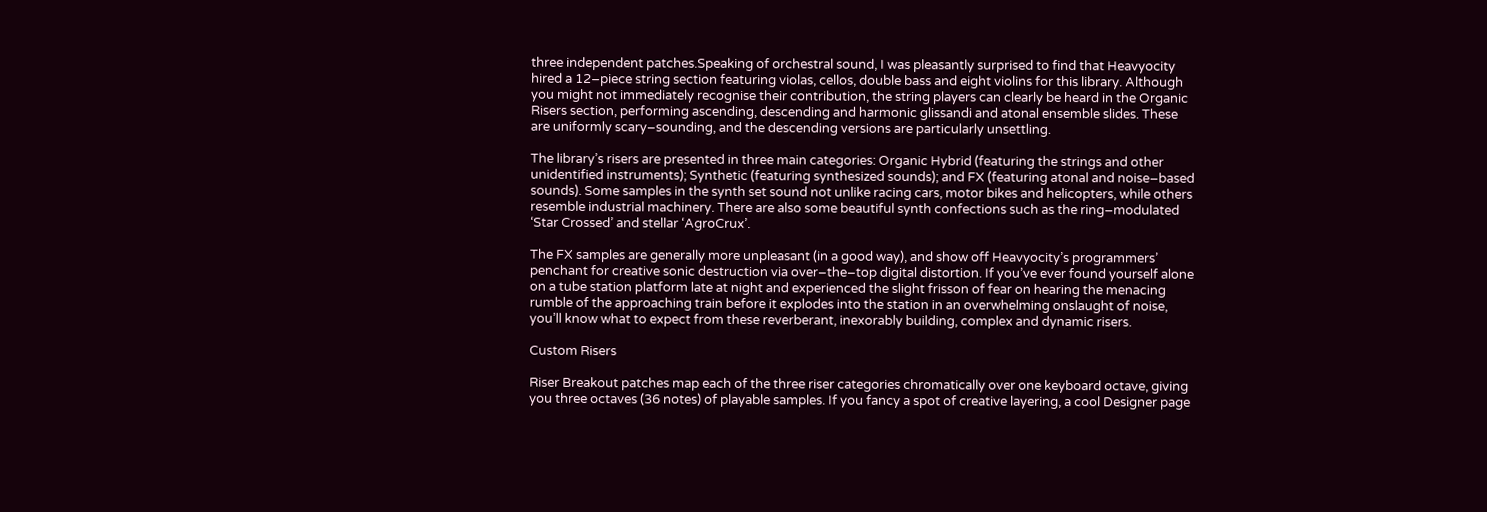three independent patches.Speaking of orchestral sound, I was pleasantly surprised to find that Heavyocity hired a 12–piece string section featuring violas, cellos, double bass and eight violins for this library. Although you might not immediately recognise their contribution, the string players can clearly be heard in the Organic Risers section, performing ascending, descending and harmonic glissandi and atonal ensemble slides. These are uniformly scary–sounding, and the descending versions are particularly unsettling.

The library’s risers are presented in three main categories: Organic Hybrid (featuring the strings and other unidentified instruments); Synthetic (featuring synthesized sounds); and FX (featuring atonal and noise–based sounds). Some samples in the synth set sound not unlike racing cars, motor bikes and helicopters, while others resemble industrial machinery. There are also some beautiful synth confections such as the ring–modulated ‘Star Crossed’ and stellar ‘AgroCrux’.

The FX samples are generally more unpleasant (in a good way), and show off Heavyocity’s programmers’ penchant for creative sonic destruction via over–the–top digital distortion. If you’ve ever found yourself alone on a tube station platform late at night and experienced the slight frisson of fear on hearing the menacing rumble of the approaching train before it explodes into the station in an overwhelming onslaught of noise, you’ll know what to expect from these reverberant, inexorably building, complex and dynamic risers.

Custom Risers

Riser Breakout patches map each of the three riser categories chromatically over one keyboard octave, giving you three octaves (36 notes) of playable samples. If you fancy a spot of creative layering, a cool Designer page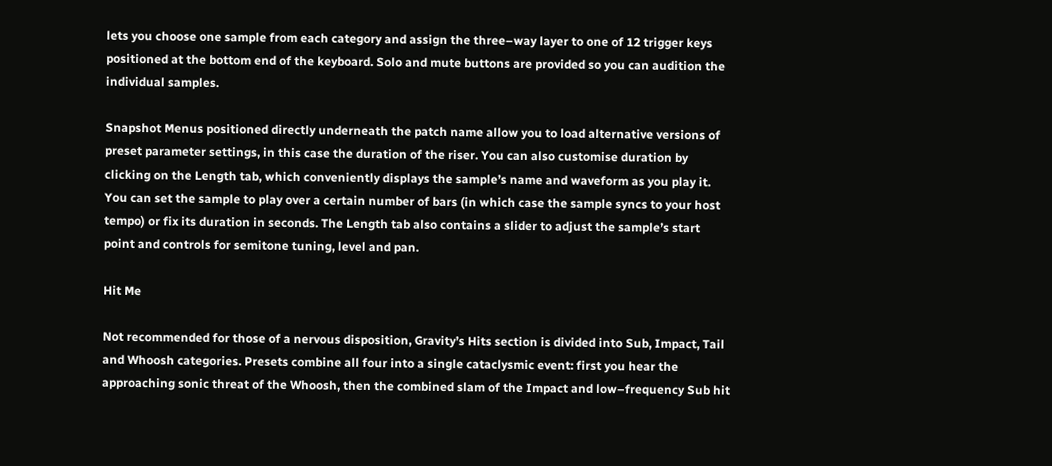lets you choose one sample from each category and assign the three–way layer to one of 12 trigger keys positioned at the bottom end of the keyboard. Solo and mute buttons are provided so you can audition the individual samples.

Snapshot Menus positioned directly underneath the patch name allow you to load alternative versions of preset parameter settings, in this case the duration of the riser. You can also customise duration by clicking on the Length tab, which conveniently displays the sample’s name and waveform as you play it. You can set the sample to play over a certain number of bars (in which case the sample syncs to your host tempo) or fix its duration in seconds. The Length tab also contains a slider to adjust the sample’s start point and controls for semitone tuning, level and pan.

Hit Me

Not recommended for those of a nervous disposition, Gravity’s Hits section is divided into Sub, Impact, Tail and Whoosh categories. Presets combine all four into a single cataclysmic event: first you hear the approaching sonic threat of the Whoosh, then the combined slam of the Impact and low–frequency Sub hit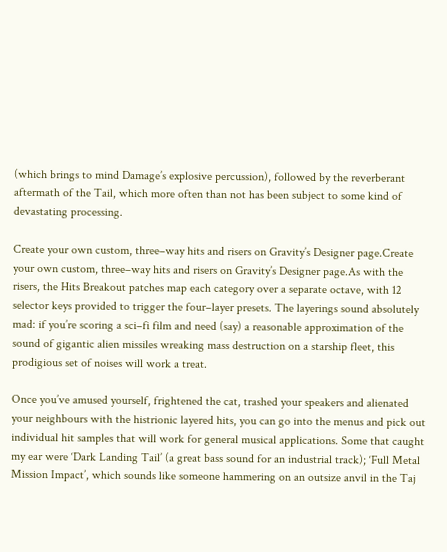(which brings to mind Damage’s explosive percussion), followed by the reverberant aftermath of the Tail, which more often than not has been subject to some kind of devastating processing.

Create your own custom, three–way hits and risers on Gravity’s Designer page.Create your own custom, three–way hits and risers on Gravity’s Designer page.As with the risers, the Hits Breakout patches map each category over a separate octave, with 12 selector keys provided to trigger the four–layer presets. The layerings sound absolutely mad: if you’re scoring a sci–fi film and need (say) a reasonable approximation of the sound of gigantic alien missiles wreaking mass destruction on a starship fleet, this prodigious set of noises will work a treat.

Once you’ve amused yourself, frightened the cat, trashed your speakers and alienated your neighbours with the histrionic layered hits, you can go into the menus and pick out individual hit samples that will work for general musical applications. Some that caught my ear were ‘Dark Landing Tail’ (a great bass sound for an industrial track); ‘Full Metal Mission Impact’, which sounds like someone hammering on an outsize anvil in the Taj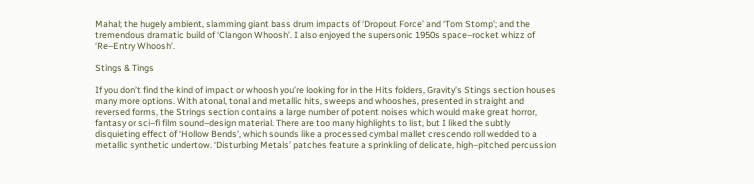Mahal; the hugely ambient, slamming giant bass drum impacts of ‘Dropout Force’ and ‘Tom Stomp’; and the tremendous dramatic build of ‘Clangon Whoosh’. I also enjoyed the supersonic 1950s space–rocket whizz of ‘Re–Entry Whoosh’.

Stings & Tings

If you don’t find the kind of impact or whoosh you’re looking for in the Hits folders, Gravity’s Stings section houses many more options. With atonal, tonal and metallic hits, sweeps and whooshes, presented in straight and reversed forms, the Strings section contains a large number of potent noises which would make great horror, fantasy or sci–fi film sound–design material. There are too many highlights to list, but I liked the subtly disquieting effect of ‘Hollow Bends’, which sounds like a processed cymbal mallet crescendo roll wedded to a metallic synthetic undertow. ‘Disturbing Metals’ patches feature a sprinkling of delicate, high–pitched percussion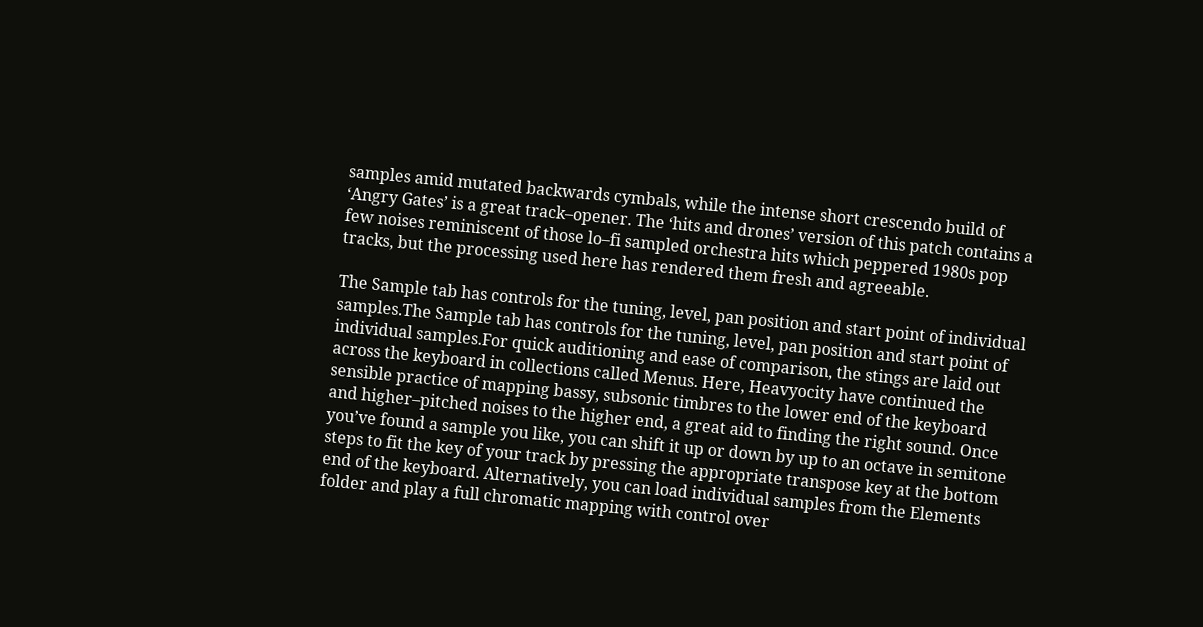samples amid mutated backwards cymbals, while the intense short crescendo build of ‘Angry Gates’ is a great track–opener. The ‘hits and drones’ version of this patch contains a few noises reminiscent of those lo–fi sampled orchestra hits which peppered 1980s pop tracks, but the processing used here has rendered them fresh and agreeable.

The Sample tab has controls for the tuning, level, pan position and start point of individual samples.The Sample tab has controls for the tuning, level, pan position and start point of individual samples.For quick auditioning and ease of comparison, the stings are laid out across the keyboard in collections called Menus. Here, Heavyocity have continued the sensible practice of mapping bassy, subsonic timbres to the lower end of the keyboard and higher–pitched noises to the higher end, a great aid to finding the right sound. Once you’ve found a sample you like, you can shift it up or down by up to an octave in semitone steps to fit the key of your track by pressing the appropriate transpose key at the bottom end of the keyboard. Alternatively, you can load individual samples from the Elements folder and play a full chromatic mapping with control over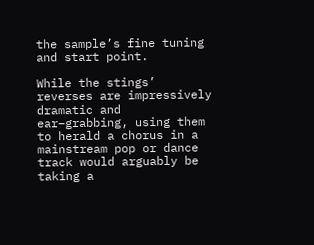the sample’s fine tuning and start point.

While the stings’ reverses are impressively dramatic and ear–grabbing, using them to herald a chorus in a mainstream pop or dance track would arguably be taking a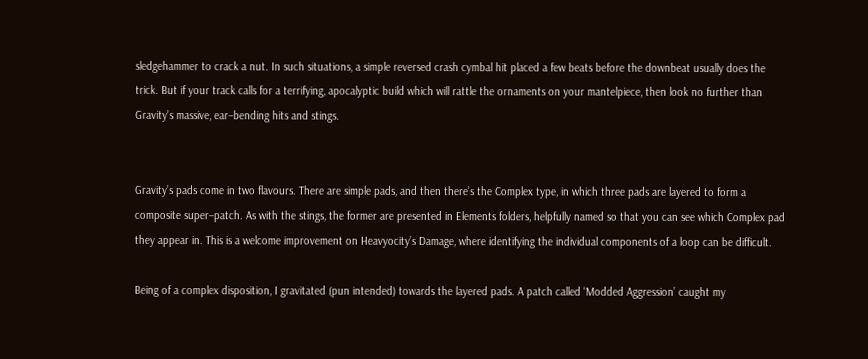sledgehammer to crack a nut. In such situations, a simple reversed crash cymbal hit placed a few beats before the downbeat usually does the trick. But if your track calls for a terrifying, apocalyptic build which will rattle the ornaments on your mantelpiece, then look no further than Gravity’s massive, ear–bending hits and stings.


Gravity’s pads come in two flavours. There are simple pads, and then there’s the Complex type, in which three pads are layered to form a composite super–patch. As with the stings, the former are presented in Elements folders, helpfully named so that you can see which Complex pad they appear in. This is a welcome improvement on Heavyocity’s Damage, where identifying the individual components of a loop can be difficult.

Being of a complex disposition, I gravitated (pun intended) towards the layered pads. A patch called ‘Modded Aggression’ caught my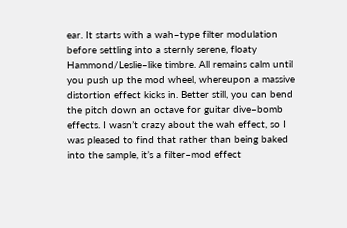ear. It starts with a wah–type filter modulation before settling into a sternly serene, floaty Hammond/Leslie–like timbre. All remains calm until you push up the mod wheel, whereupon a massive distortion effect kicks in. Better still, you can bend the pitch down an octave for guitar dive–bomb effects. I wasn’t crazy about the wah effect, so I was pleased to find that rather than being baked into the sample, it’s a filter–mod effect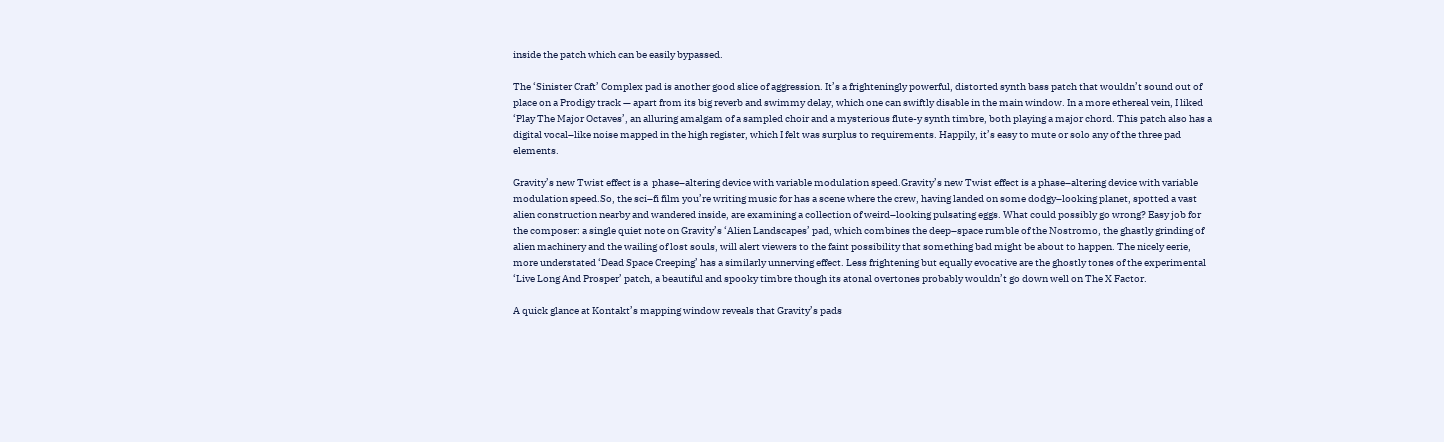inside the patch which can be easily bypassed.

The ‘Sinister Craft’ Complex pad is another good slice of aggression. It’s a frighteningly powerful, distorted synth bass patch that wouldn’t sound out of place on a Prodigy track — apart from its big reverb and swimmy delay, which one can swiftly disable in the main window. In a more ethereal vein, I liked ‘Play The Major Octaves’, an alluring amalgam of a sampled choir and a mysterious flute-y synth timbre, both playing a major chord. This patch also has a digital vocal–like noise mapped in the high register, which I felt was surplus to requirements. Happily, it’s easy to mute or solo any of the three pad elements.

Gravity’s new Twist effect is a  phase–altering device with variable modulation speed.Gravity’s new Twist effect is a phase–altering device with variable modulation speed.So, the sci–fi film you’re writing music for has a scene where the crew, having landed on some dodgy–looking planet, spotted a vast alien construction nearby and wandered inside, are examining a collection of weird–looking pulsating eggs. What could possibly go wrong? Easy job for the composer: a single quiet note on Gravity’s ‘Alien Landscapes’ pad, which combines the deep–space rumble of the Nostromo, the ghastly grinding of alien machinery and the wailing of lost souls, will alert viewers to the faint possibility that something bad might be about to happen. The nicely eerie, more understated ‘Dead Space Creeping’ has a similarly unnerving effect. Less frightening but equally evocative are the ghostly tones of the experimental ‘Live Long And Prosper’ patch, a beautiful and spooky timbre though its atonal overtones probably wouldn’t go down well on The X Factor.

A quick glance at Kontakt’s mapping window reveals that Gravity’s pads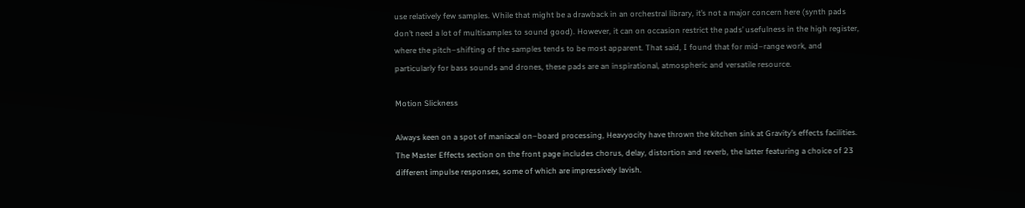use relatively few samples. While that might be a drawback in an orchestral library, it’s not a major concern here (synth pads don’t need a lot of multisamples to sound good). However, it can on occasion restrict the pads’ usefulness in the high register, where the pitch–shifting of the samples tends to be most apparent. That said, I found that for mid–range work, and particularly for bass sounds and drones, these pads are an inspirational, atmospheric and versatile resource.

Motion Slickness

Always keen on a spot of maniacal on–board processing, Heavyocity have thrown the kitchen sink at Gravity’s effects facilities. The Master Effects section on the front page includes chorus, delay, distortion and reverb, the latter featuring a choice of 23 different impulse responses, some of which are impressively lavish.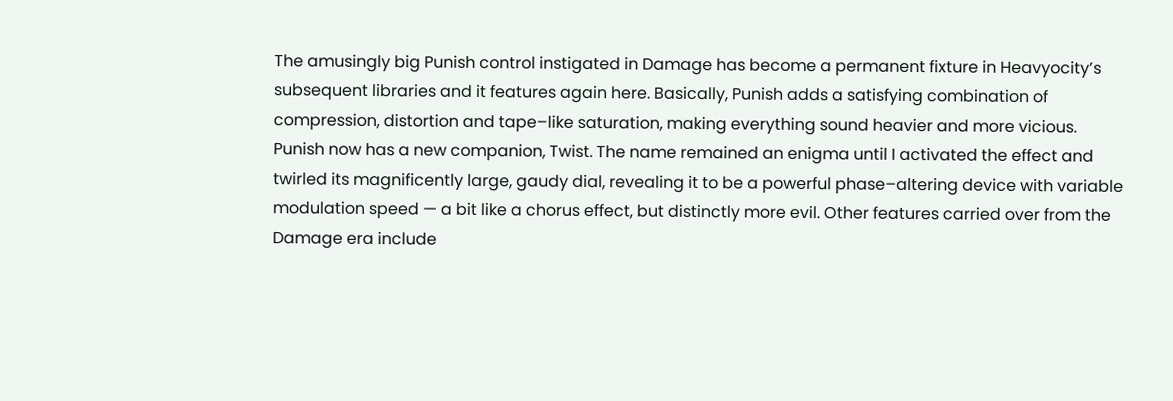The amusingly big Punish control instigated in Damage has become a permanent fixture in Heavyocity’s subsequent libraries and it features again here. Basically, Punish adds a satisfying combination of compression, distortion and tape–like saturation, making everything sound heavier and more vicious. Punish now has a new companion, Twist. The name remained an enigma until I activated the effect and twirled its magnificently large, gaudy dial, revealing it to be a powerful phase–altering device with variable modulation speed — a bit like a chorus effect, but distinctly more evil. Other features carried over from the Damage era include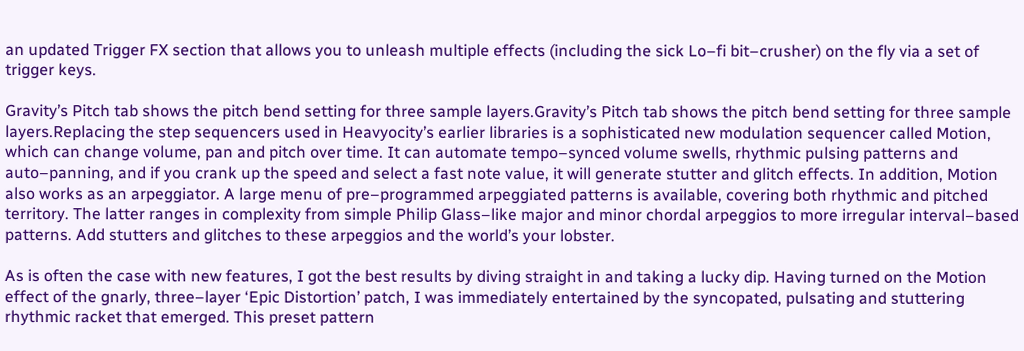an updated Trigger FX section that allows you to unleash multiple effects (including the sick Lo–fi bit–crusher) on the fly via a set of trigger keys.

Gravity’s Pitch tab shows the pitch bend setting for three sample layers.Gravity’s Pitch tab shows the pitch bend setting for three sample layers.Replacing the step sequencers used in Heavyocity’s earlier libraries is a sophisticated new modulation sequencer called Motion, which can change volume, pan and pitch over time. It can automate tempo–synced volume swells, rhythmic pulsing patterns and auto–panning, and if you crank up the speed and select a fast note value, it will generate stutter and glitch effects. In addition, Motion also works as an arpeggiator. A large menu of pre–programmed arpeggiated patterns is available, covering both rhythmic and pitched territory. The latter ranges in complexity from simple Philip Glass–like major and minor chordal arpeggios to more irregular interval–based patterns. Add stutters and glitches to these arpeggios and the world’s your lobster.

As is often the case with new features, I got the best results by diving straight in and taking a lucky dip. Having turned on the Motion effect of the gnarly, three–layer ‘Epic Distortion’ patch, I was immediately entertained by the syncopated, pulsating and stuttering rhythmic racket that emerged. This preset pattern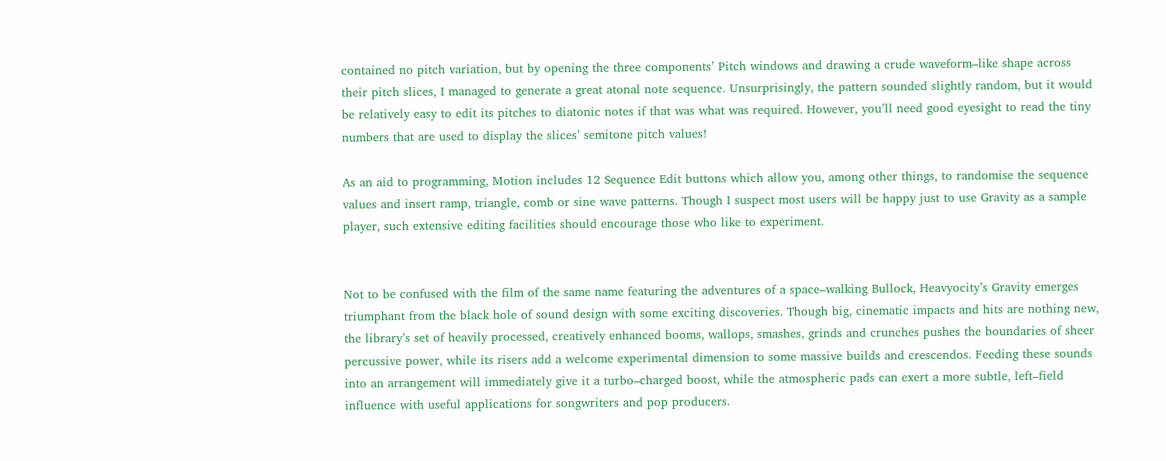contained no pitch variation, but by opening the three components’ Pitch windows and drawing a crude waveform–like shape across their pitch slices, I managed to generate a great atonal note sequence. Unsurprisingly, the pattern sounded slightly random, but it would be relatively easy to edit its pitches to diatonic notes if that was what was required. However, you’ll need good eyesight to read the tiny numbers that are used to display the slices’ semitone pitch values!

As an aid to programming, Motion includes 12 Sequence Edit buttons which allow you, among other things, to randomise the sequence values and insert ramp, triangle, comb or sine wave patterns. Though I suspect most users will be happy just to use Gravity as a sample player, such extensive editing facilities should encourage those who like to experiment.


Not to be confused with the film of the same name featuring the adventures of a space–walking Bullock, Heavyocity’s Gravity emerges triumphant from the black hole of sound design with some exciting discoveries. Though big, cinematic impacts and hits are nothing new, the library’s set of heavily processed, creatively enhanced booms, wallops, smashes, grinds and crunches pushes the boundaries of sheer percussive power, while its risers add a welcome experimental dimension to some massive builds and crescendos. Feeding these sounds into an arrangement will immediately give it a turbo–charged boost, while the atmospheric pads can exert a more subtle, left–field influence with useful applications for songwriters and pop producers.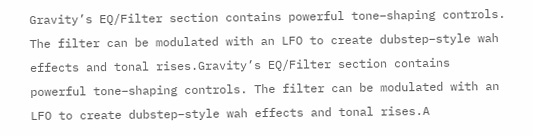Gravity’s EQ/Filter section contains powerful tone–shaping controls. The filter can be modulated with an LFO to create dubstep–style wah effects and tonal rises.Gravity’s EQ/Filter section contains powerful tone–shaping controls. The filter can be modulated with an LFO to create dubstep–style wah effects and tonal rises.A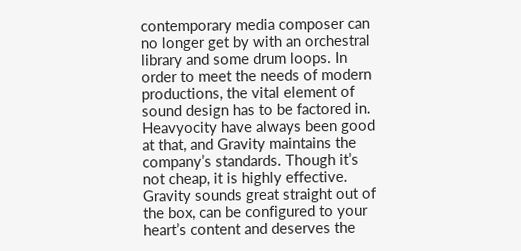contemporary media composer can no longer get by with an orchestral library and some drum loops. In order to meet the needs of modern productions, the vital element of sound design has to be factored in. Heavyocity have always been good at that, and Gravity maintains the company’s standards. Though it’s not cheap, it is highly effective. Gravity sounds great straight out of the box, can be configured to your heart’s content and deserves the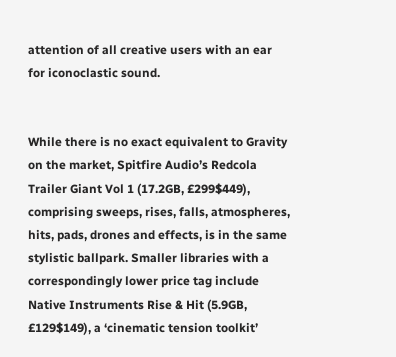attention of all creative users with an ear for iconoclastic sound.


While there is no exact equivalent to Gravity on the market, Spitfire Audio’s Redcola Trailer Giant Vol 1 (17.2GB, £299$449), comprising sweeps, rises, falls, atmospheres, hits, pads, drones and effects, is in the same stylistic ballpark. Smaller libraries with a correspondingly lower price tag include Native Instruments Rise & Hit (5.9GB, £129$149), a ‘cinematic tension toolkit’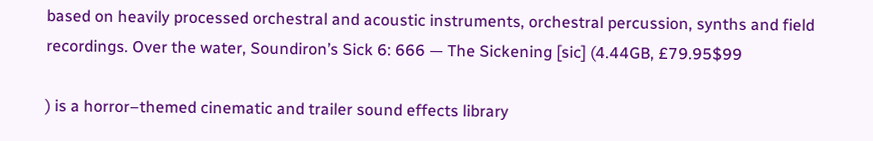based on heavily processed orchestral and acoustic instruments, orchestral percussion, synths and field recordings. Over the water, Soundiron’s Sick 6: 666 — The Sickening [sic] (4.44GB, £79.95$99

) is a horror–themed cinematic and trailer sound effects library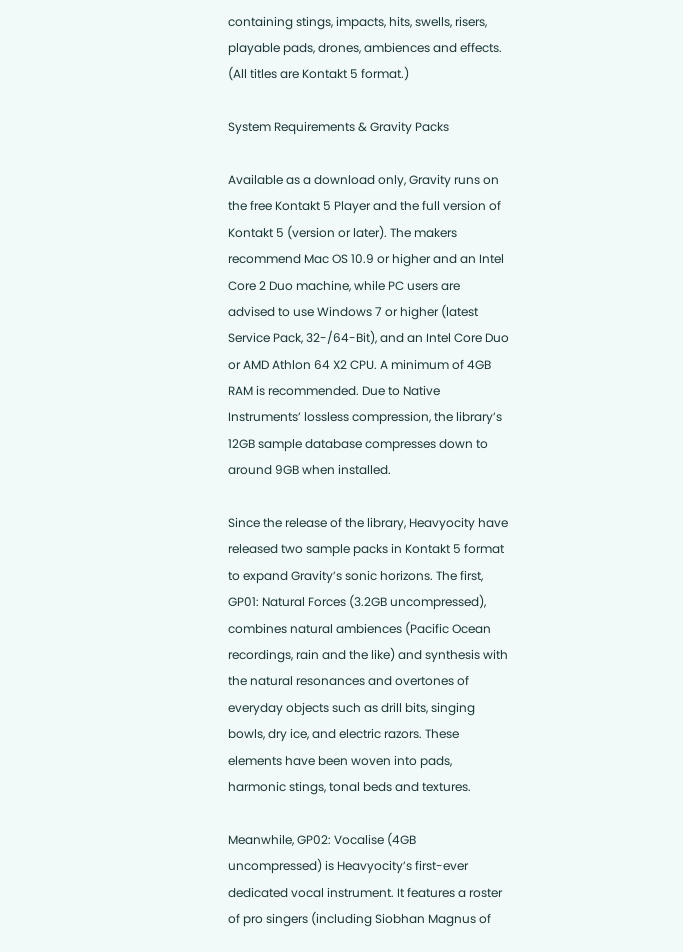containing stings, impacts, hits, swells, risers, playable pads, drones, ambiences and effects. (All titles are Kontakt 5 format.)

System Requirements & Gravity Packs

Available as a download only, Gravity runs on the free Kontakt 5 Player and the full version of Kontakt 5 (version or later). The makers recommend Mac OS 10.9 or higher and an Intel Core 2 Duo machine, while PC users are advised to use Windows 7 or higher (latest Service Pack, 32-/64-Bit), and an Intel Core Duo or AMD Athlon 64 X2 CPU. A minimum of 4GB RAM is recommended. Due to Native Instruments’ lossless compression, the library’s 12GB sample database compresses down to around 9GB when installed.

Since the release of the library, Heavyocity have released two sample packs in Kontakt 5 format to expand Gravity’s sonic horizons. The first, GP01: Natural Forces (3.2GB uncompressed), combines natural ambiences (Pacific Ocean recordings, rain and the like) and synthesis with the natural resonances and overtones of everyday objects such as drill bits, singing bowls, dry ice, and electric razors. These elements have been woven into pads, harmonic stings, tonal beds and textures.

Meanwhile, GP02: Vocalise (4GB uncompressed) is Heavyocity’s first-ever dedicated vocal instrument. It features a roster of pro singers (including Siobhan Magnus of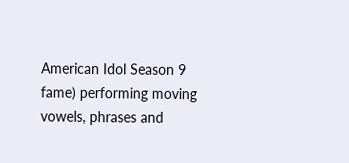American Idol Season 9 fame) performing moving vowels, phrases and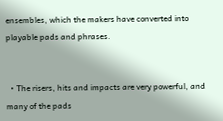ensembles, which the makers have converted into playable pads and phrases.


  • The risers, hits and impacts are very powerful, and many of the pads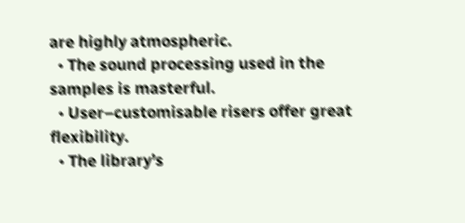are highly atmospheric.
  • The sound processing used in the samples is masterful.
  • User–customisable risers offer great flexibility.
  • The library’s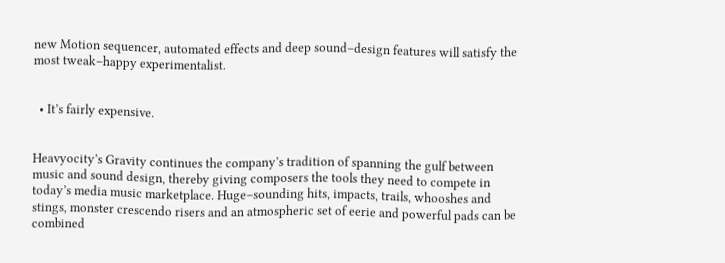new Motion sequencer, automated effects and deep sound–design features will satisfy the most tweak–happy experimentalist.


  • It’s fairly expensive.


Heavyocity’s Gravity continues the company’s tradition of spanning the gulf between music and sound design, thereby giving composers the tools they need to compete in today’s media music marketplace. Huge–sounding hits, impacts, trails, whooshes and stings, monster crescendo risers and an atmospheric set of eerie and powerful pads can be combined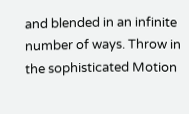and blended in an infinite number of ways. Throw in the sophisticated Motion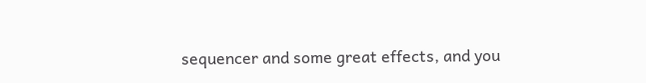sequencer and some great effects, and you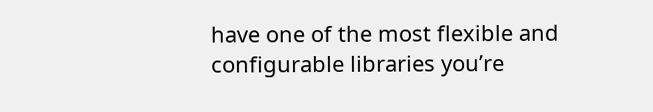have one of the most flexible and configurable libraries you’re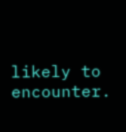likely to encounter.